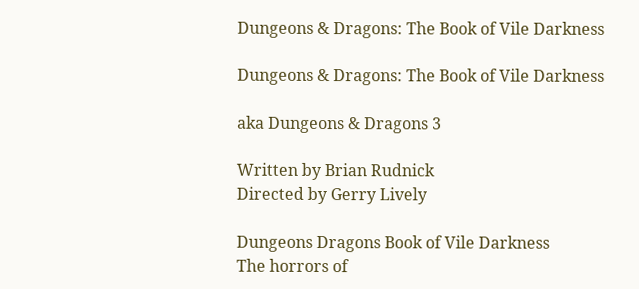Dungeons & Dragons: The Book of Vile Darkness

Dungeons & Dragons: The Book of Vile Darkness

aka Dungeons & Dragons 3

Written by Brian Rudnick
Directed by Gerry Lively

Dungeons Dragons Book of Vile Darkness
The horrors of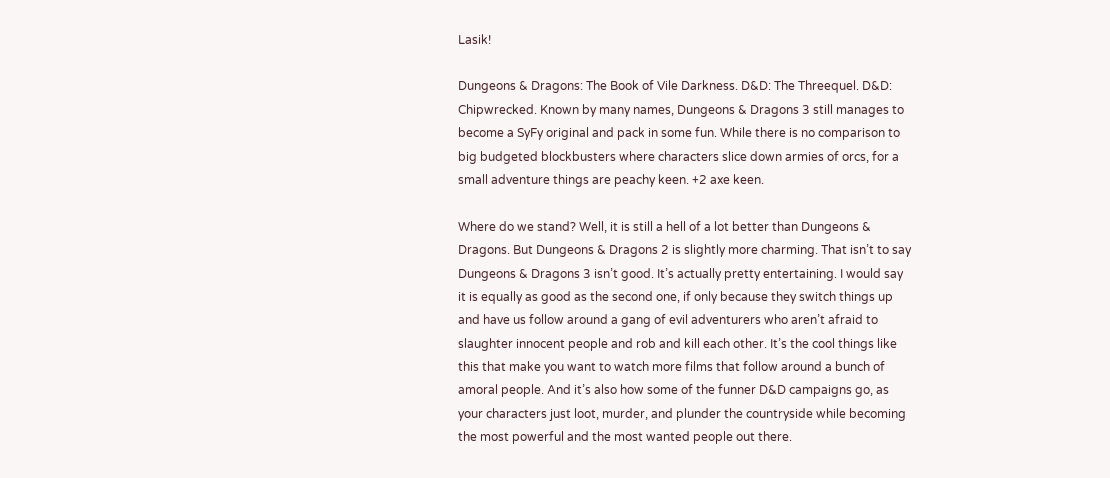Lasik!

Dungeons & Dragons: The Book of Vile Darkness. D&D: The Threequel. D&D: Chipwrecked. Known by many names, Dungeons & Dragons 3 still manages to become a SyFy original and pack in some fun. While there is no comparison to big budgeted blockbusters where characters slice down armies of orcs, for a small adventure things are peachy keen. +2 axe keen.

Where do we stand? Well, it is still a hell of a lot better than Dungeons & Dragons. But Dungeons & Dragons 2 is slightly more charming. That isn’t to say Dungeons & Dragons 3 isn’t good. It’s actually pretty entertaining. I would say it is equally as good as the second one, if only because they switch things up and have us follow around a gang of evil adventurers who aren’t afraid to slaughter innocent people and rob and kill each other. It’s the cool things like this that make you want to watch more films that follow around a bunch of amoral people. And it’s also how some of the funner D&D campaigns go, as your characters just loot, murder, and plunder the countryside while becoming the most powerful and the most wanted people out there.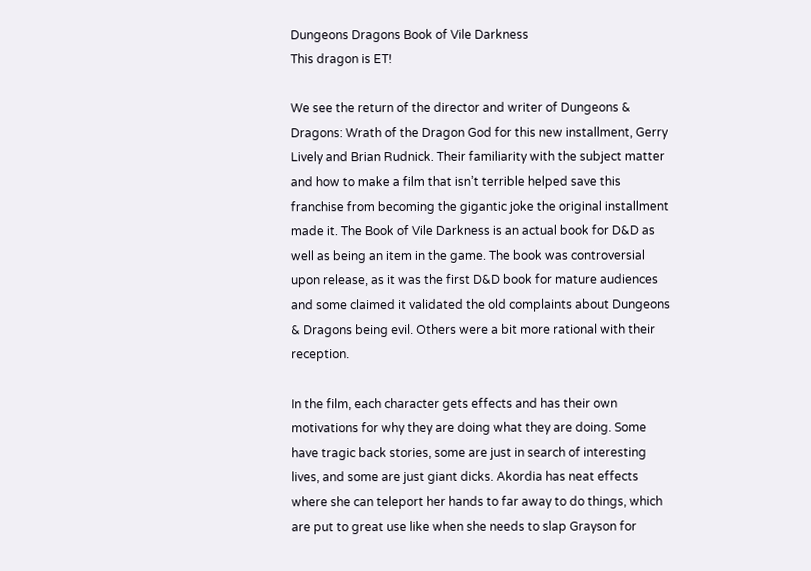Dungeons Dragons Book of Vile Darkness
This dragon is ET!

We see the return of the director and writer of Dungeons & Dragons: Wrath of the Dragon God for this new installment, Gerry Lively and Brian Rudnick. Their familiarity with the subject matter and how to make a film that isn’t terrible helped save this franchise from becoming the gigantic joke the original installment made it. The Book of Vile Darkness is an actual book for D&D as well as being an item in the game. The book was controversial upon release, as it was the first D&D book for mature audiences and some claimed it validated the old complaints about Dungeons & Dragons being evil. Others were a bit more rational with their reception.

In the film, each character gets effects and has their own motivations for why they are doing what they are doing. Some have tragic back stories, some are just in search of interesting lives, and some are just giant dicks. Akordia has neat effects where she can teleport her hands to far away to do things, which are put to great use like when she needs to slap Grayson for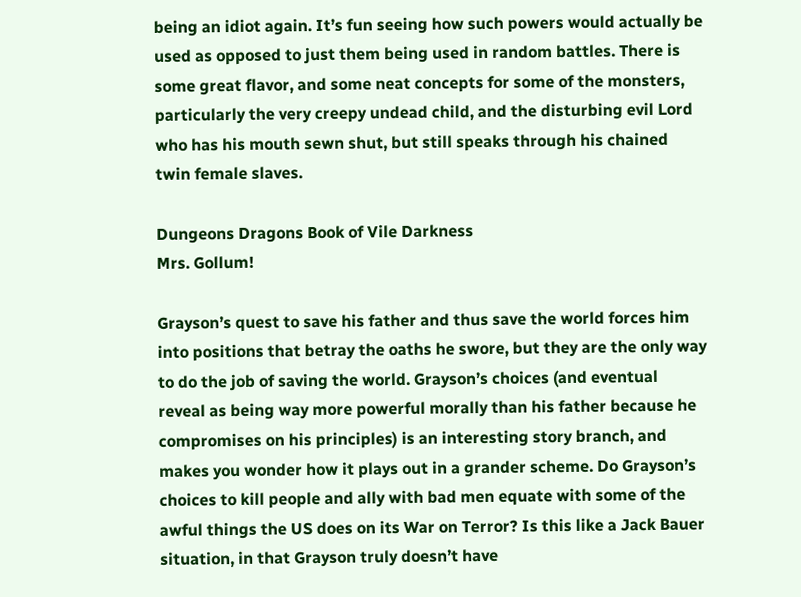being an idiot again. It’s fun seeing how such powers would actually be used as opposed to just them being used in random battles. There is some great flavor, and some neat concepts for some of the monsters, particularly the very creepy undead child, and the disturbing evil Lord who has his mouth sewn shut, but still speaks through his chained twin female slaves.

Dungeons Dragons Book of Vile Darkness
Mrs. Gollum!

Grayson’s quest to save his father and thus save the world forces him into positions that betray the oaths he swore, but they are the only way to do the job of saving the world. Grayson’s choices (and eventual reveal as being way more powerful morally than his father because he compromises on his principles) is an interesting story branch, and makes you wonder how it plays out in a grander scheme. Do Grayson’s choices to kill people and ally with bad men equate with some of the awful things the US does on its War on Terror? Is this like a Jack Bauer situation, in that Grayson truly doesn’t have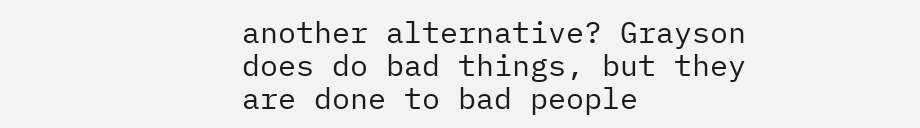another alternative? Grayson does do bad things, but they are done to bad people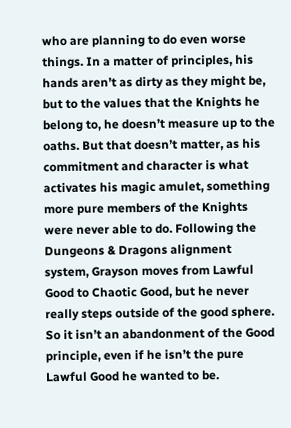who are planning to do even worse things. In a matter of principles, his hands aren’t as dirty as they might be, but to the values that the Knights he belong to, he doesn’t measure up to the oaths. But that doesn’t matter, as his commitment and character is what activates his magic amulet, something more pure members of the Knights were never able to do. Following the Dungeons & Dragons alignment system, Grayson moves from Lawful Good to Chaotic Good, but he never really steps outside of the good sphere. So it isn’t an abandonment of the Good principle, even if he isn’t the pure Lawful Good he wanted to be.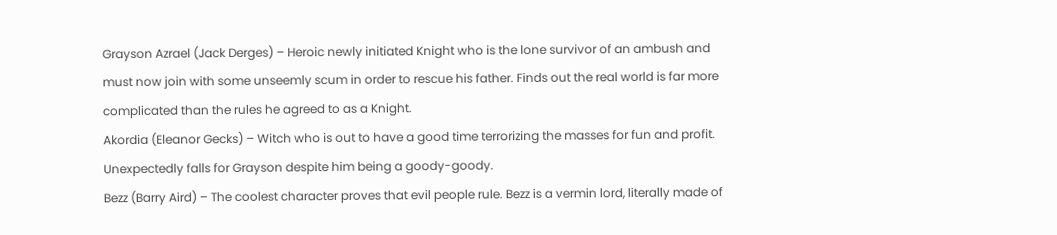Grayson Azrael (Jack Derges) – Heroic newly initiated Knight who is the lone survivor of an ambush and must now join with some unseemly scum in order to rescue his father. Finds out the real world is far more complicated than the rules he agreed to as a Knight.
Akordia (Eleanor Gecks) – Witch who is out to have a good time terrorizing the masses for fun and profit. Unexpectedly falls for Grayson despite him being a goody-goody.
Bezz (Barry Aird) – The coolest character proves that evil people rule. Bezz is a vermin lord, literally made of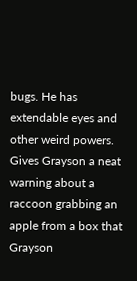bugs. He has extendable eyes and other weird powers. Gives Grayson a neat warning about a raccoon grabbing an apple from a box that Grayson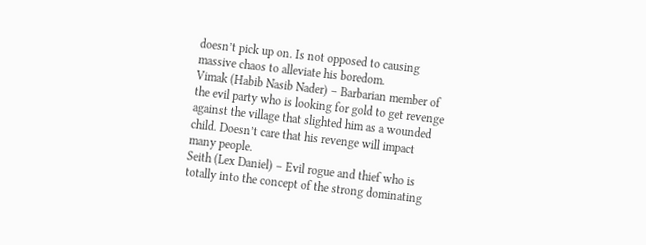doesn’t pick up on. Is not opposed to causing massive chaos to alleviate his boredom.
Vimak (Habib Nasib Nader) – Barbarian member of the evil party who is looking for gold to get revenge against the village that slighted him as a wounded child. Doesn’t care that his revenge will impact many people.
Seith (Lex Daniel) – Evil rogue and thief who is totally into the concept of the strong dominating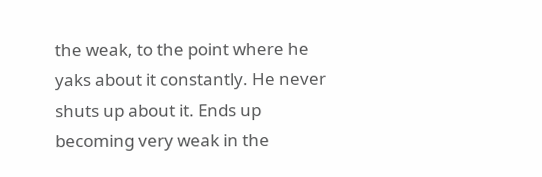the weak, to the point where he yaks about it constantly. He never shuts up about it. Ends up becoming very weak in the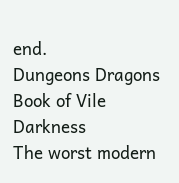end.
Dungeons Dragons Book of Vile Darkness
The worst modern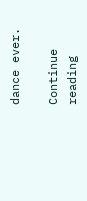dance ever.

Continue reading